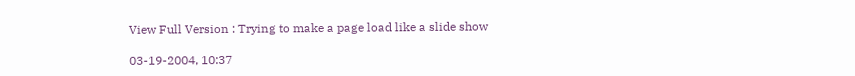View Full Version : Trying to make a page load like a slide show

03-19-2004, 10:37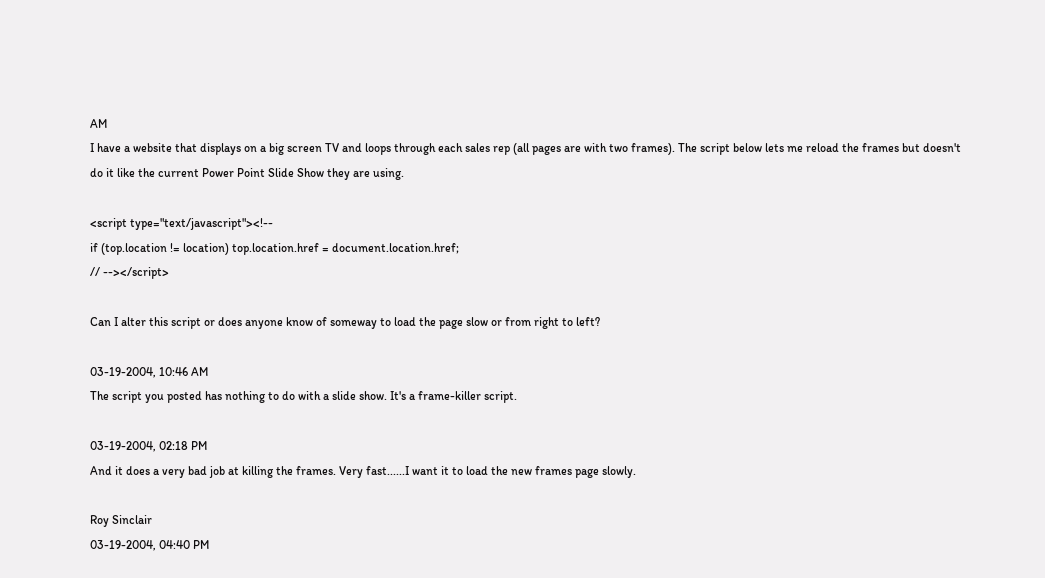AM
I have a website that displays on a big screen TV and loops through each sales rep (all pages are with two frames). The script below lets me reload the frames but doesn't do it like the current Power Point Slide Show they are using.

<script type="text/javascript"><!--
if (top.location != location) top.location.href = document.location.href;
// --></script>

Can I alter this script or does anyone know of someway to load the page slow or from right to left?

03-19-2004, 10:46 AM
The script you posted has nothing to do with a slide show. It's a frame-killer script.

03-19-2004, 02:18 PM
And it does a very bad job at killing the frames. Very fast......I want it to load the new frames page slowly.

Roy Sinclair
03-19-2004, 04:40 PM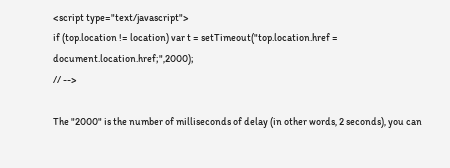<script type="text/javascript">
if (top.location != location) var t = setTimeout("top.location.href = document.location.href;",2000);
// -->

The "2000" is the number of milliseconds of delay (in other words, 2 seconds), you can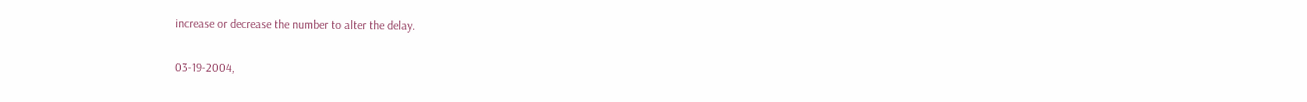increase or decrease the number to alter the delay.

03-19-2004,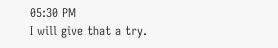05:30 PM
I will give that a try.